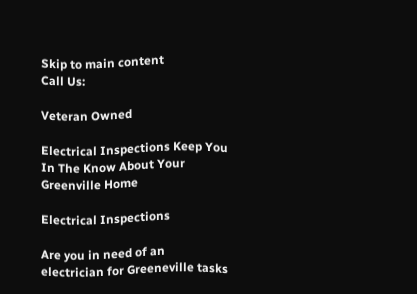Skip to main content
Call Us:

Veteran Owned

Electrical Inspections Keep You In The Know About Your Greenville Home

Electrical Inspections

Are you in need of an electrician for Greeneville tasks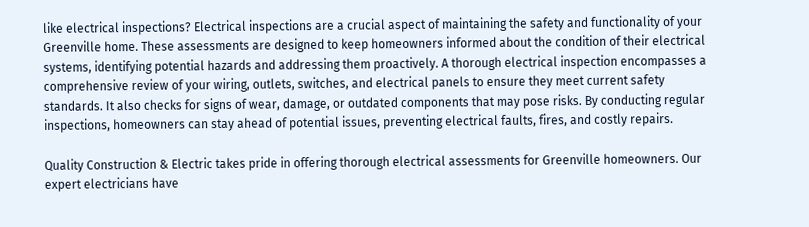like electrical inspections? Electrical inspections are a crucial aspect of maintaining the safety and functionality of your Greenville home. These assessments are designed to keep homeowners informed about the condition of their electrical systems, identifying potential hazards and addressing them proactively. A thorough electrical inspection encompasses a comprehensive review of your wiring, outlets, switches, and electrical panels to ensure they meet current safety standards. It also checks for signs of wear, damage, or outdated components that may pose risks. By conducting regular inspections, homeowners can stay ahead of potential issues, preventing electrical faults, fires, and costly repairs.

Quality Construction & Electric takes pride in offering thorough electrical assessments for Greenville homeowners. Our expert electricians have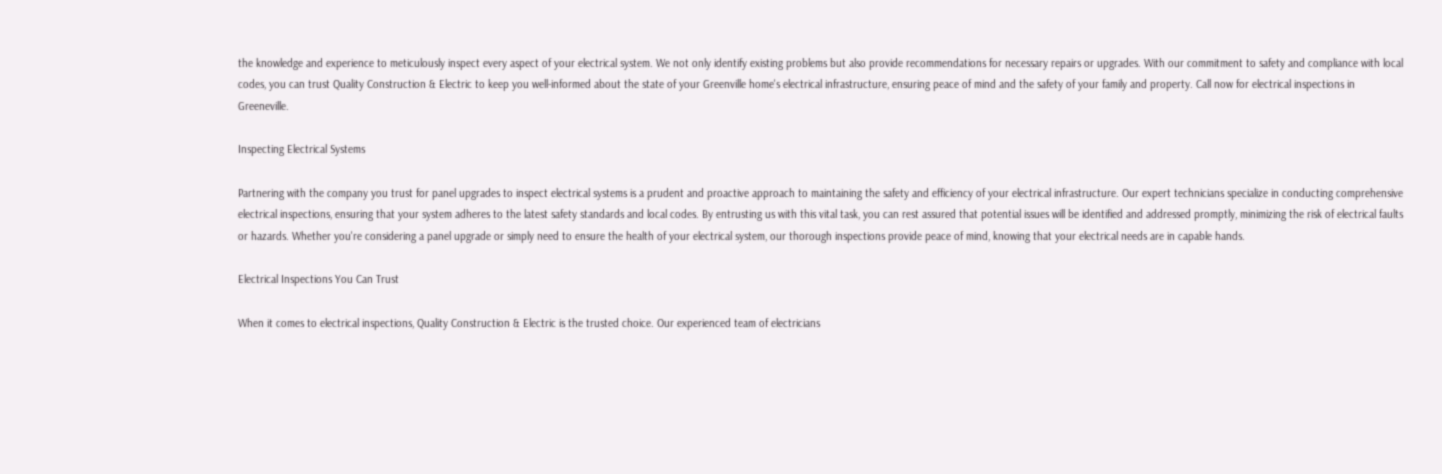the knowledge and experience to meticulously inspect every aspect of your electrical system. We not only identify existing problems but also provide recommendations for necessary repairs or upgrades. With our commitment to safety and compliance with local codes, you can trust Quality Construction & Electric to keep you well-informed about the state of your Greenville home's electrical infrastructure, ensuring peace of mind and the safety of your family and property. Call now for electrical inspections in Greeneville.

Inspecting Electrical Systems

Partnering with the company you trust for panel upgrades to inspect electrical systems is a prudent and proactive approach to maintaining the safety and efficiency of your electrical infrastructure. Our expert technicians specialize in conducting comprehensive electrical inspections, ensuring that your system adheres to the latest safety standards and local codes. By entrusting us with this vital task, you can rest assured that potential issues will be identified and addressed promptly, minimizing the risk of electrical faults or hazards. Whether you're considering a panel upgrade or simply need to ensure the health of your electrical system, our thorough inspections provide peace of mind, knowing that your electrical needs are in capable hands.

Electrical Inspections You Can Trust

When it comes to electrical inspections, Quality Construction & Electric is the trusted choice. Our experienced team of electricians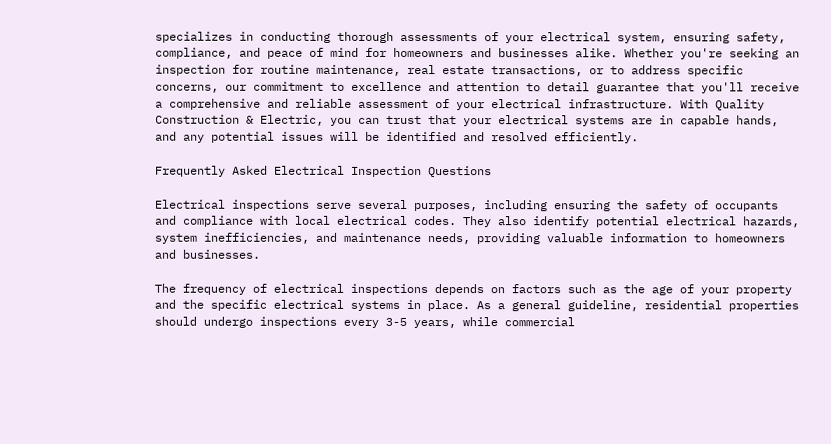specializes in conducting thorough assessments of your electrical system, ensuring safety, compliance, and peace of mind for homeowners and businesses alike. Whether you're seeking an inspection for routine maintenance, real estate transactions, or to address specific concerns, our commitment to excellence and attention to detail guarantee that you'll receive a comprehensive and reliable assessment of your electrical infrastructure. With Quality Construction & Electric, you can trust that your electrical systems are in capable hands, and any potential issues will be identified and resolved efficiently.

Frequently Asked Electrical Inspection Questions

Electrical inspections serve several purposes, including ensuring the safety of occupants and compliance with local electrical codes. They also identify potential electrical hazards, system inefficiencies, and maintenance needs, providing valuable information to homeowners and businesses.

The frequency of electrical inspections depends on factors such as the age of your property and the specific electrical systems in place. As a general guideline, residential properties should undergo inspections every 3-5 years, while commercial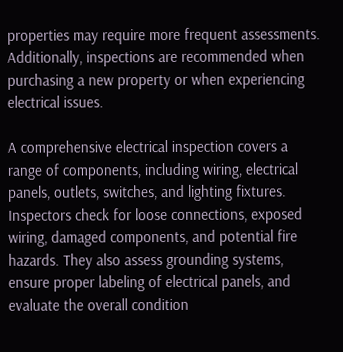properties may require more frequent assessments. Additionally, inspections are recommended when purchasing a new property or when experiencing electrical issues.

A comprehensive electrical inspection covers a range of components, including wiring, electrical panels, outlets, switches, and lighting fixtures. Inspectors check for loose connections, exposed wiring, damaged components, and potential fire hazards. They also assess grounding systems, ensure proper labeling of electrical panels, and evaluate the overall condition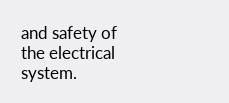and safety of the electrical system.